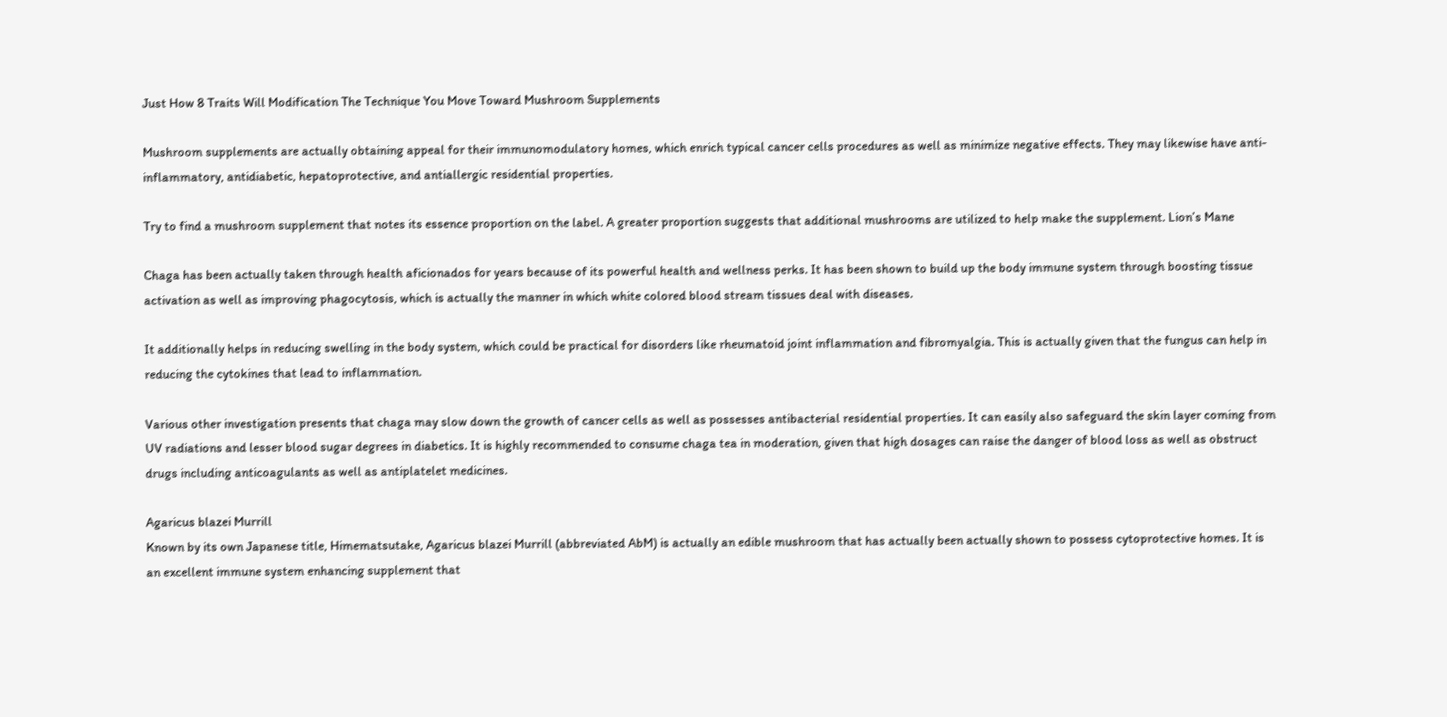Just How 8 Traits Will Modification The Technique You Move Toward Mushroom Supplements

Mushroom supplements are actually obtaining appeal for their immunomodulatory homes, which enrich typical cancer cells procedures as well as minimize negative effects. They may likewise have anti-inflammatory, antidiabetic, hepatoprotective, and antiallergic residential properties.

Try to find a mushroom supplement that notes its essence proportion on the label. A greater proportion suggests that additional mushrooms are utilized to help make the supplement. Lion’s Mane

Chaga has been actually taken through health aficionados for years because of its powerful health and wellness perks. It has been shown to build up the body immune system through boosting tissue activation as well as improving phagocytosis, which is actually the manner in which white colored blood stream tissues deal with diseases.

It additionally helps in reducing swelling in the body system, which could be practical for disorders like rheumatoid joint inflammation and fibromyalgia. This is actually given that the fungus can help in reducing the cytokines that lead to inflammation.

Various other investigation presents that chaga may slow down the growth of cancer cells as well as possesses antibacterial residential properties. It can easily also safeguard the skin layer coming from UV radiations and lesser blood sugar degrees in diabetics. It is highly recommended to consume chaga tea in moderation, given that high dosages can raise the danger of blood loss as well as obstruct drugs including anticoagulants as well as antiplatelet medicines.

Agaricus blazei Murrill
Known by its own Japanese title, Himematsutake, Agaricus blazei Murrill (abbreviated AbM) is actually an edible mushroom that has actually been actually shown to possess cytoprotective homes. It is an excellent immune system enhancing supplement that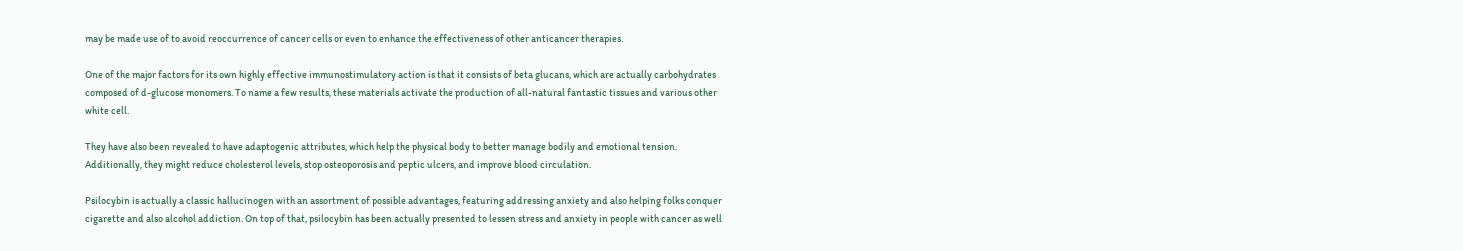may be made use of to avoid reoccurrence of cancer cells or even to enhance the effectiveness of other anticancer therapies.

One of the major factors for its own highly effective immunostimulatory action is that it consists of beta glucans, which are actually carbohydrates composed of d-glucose monomers. To name a few results, these materials activate the production of all-natural fantastic tissues and various other white cell.

They have also been revealed to have adaptogenic attributes, which help the physical body to better manage bodily and emotional tension. Additionally, they might reduce cholesterol levels, stop osteoporosis and peptic ulcers, and improve blood circulation.

Psilocybin is actually a classic hallucinogen with an assortment of possible advantages, featuring addressing anxiety and also helping folks conquer cigarette and also alcohol addiction. On top of that, psilocybin has been actually presented to lessen stress and anxiety in people with cancer as well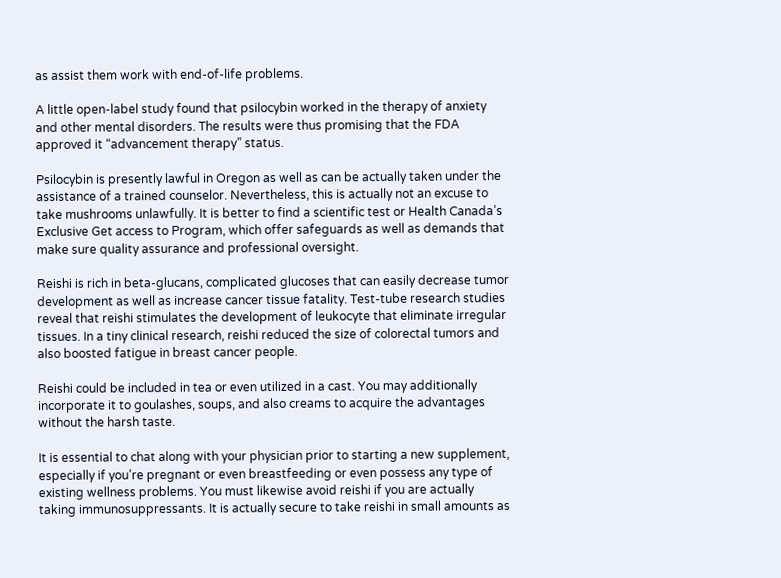as assist them work with end-of-life problems.

A little open-label study found that psilocybin worked in the therapy of anxiety and other mental disorders. The results were thus promising that the FDA approved it “advancement therapy” status.

Psilocybin is presently lawful in Oregon as well as can be actually taken under the assistance of a trained counselor. Nevertheless, this is actually not an excuse to take mushrooms unlawfully. It is better to find a scientific test or Health Canada’s Exclusive Get access to Program, which offer safeguards as well as demands that make sure quality assurance and professional oversight.

Reishi is rich in beta-glucans, complicated glucoses that can easily decrease tumor development as well as increase cancer tissue fatality. Test-tube research studies reveal that reishi stimulates the development of leukocyte that eliminate irregular tissues. In a tiny clinical research, reishi reduced the size of colorectal tumors and also boosted fatigue in breast cancer people.

Reishi could be included in tea or even utilized in a cast. You may additionally incorporate it to goulashes, soups, and also creams to acquire the advantages without the harsh taste.

It is essential to chat along with your physician prior to starting a new supplement, especially if you’re pregnant or even breastfeeding or even possess any type of existing wellness problems. You must likewise avoid reishi if you are actually taking immunosuppressants. It is actually secure to take reishi in small amounts as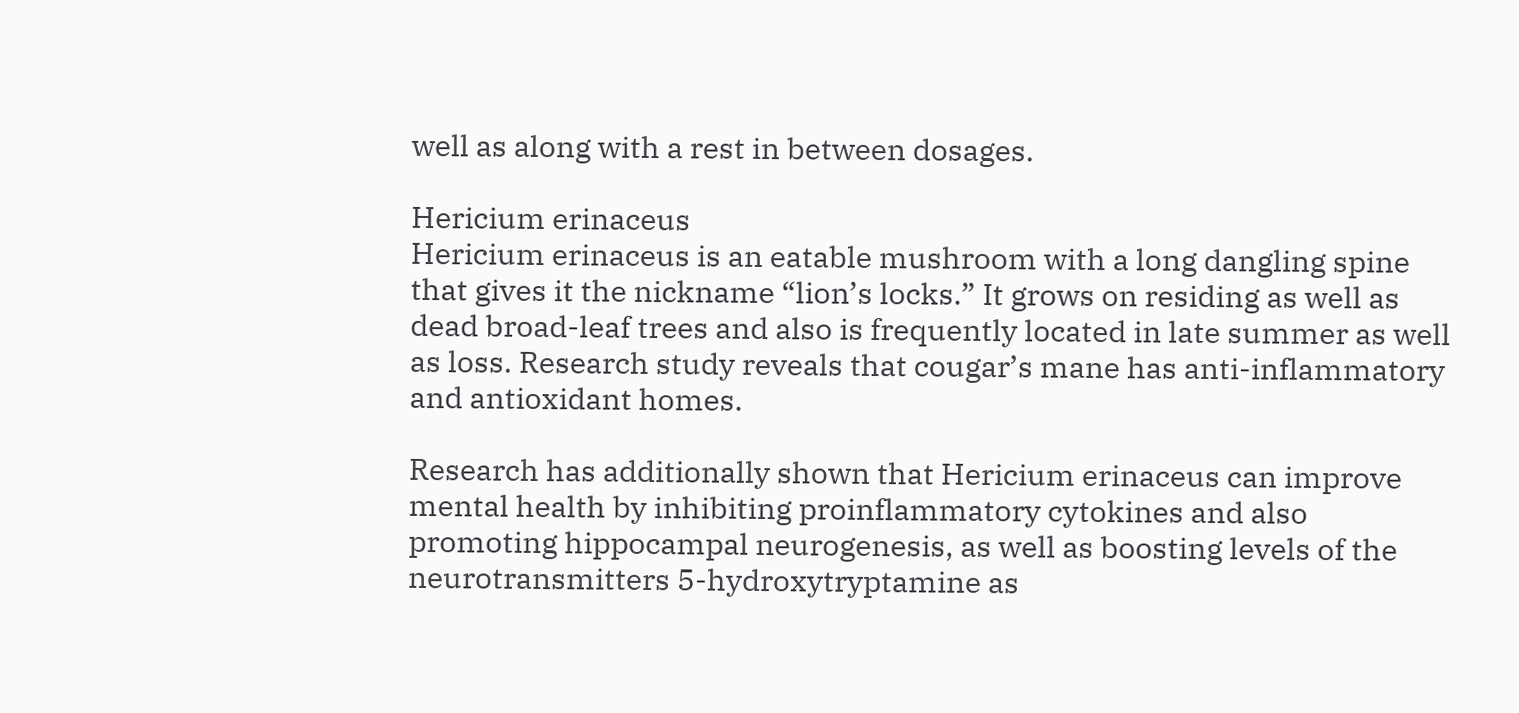well as along with a rest in between dosages.

Hericium erinaceus
Hericium erinaceus is an eatable mushroom with a long dangling spine that gives it the nickname “lion’s locks.” It grows on residing as well as dead broad-leaf trees and also is frequently located in late summer as well as loss. Research study reveals that cougar’s mane has anti-inflammatory and antioxidant homes.

Research has additionally shown that Hericium erinaceus can improve mental health by inhibiting proinflammatory cytokines and also promoting hippocampal neurogenesis, as well as boosting levels of the neurotransmitters 5-hydroxytryptamine as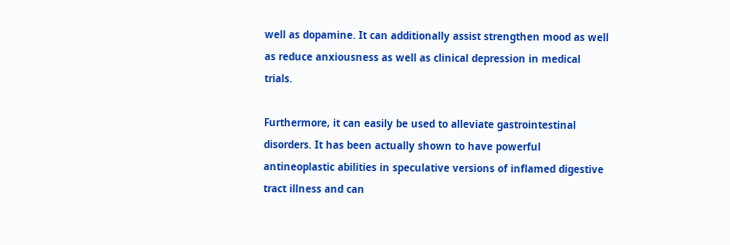well as dopamine. It can additionally assist strengthen mood as well as reduce anxiousness as well as clinical depression in medical trials.

Furthermore, it can easily be used to alleviate gastrointestinal disorders. It has been actually shown to have powerful antineoplastic abilities in speculative versions of inflamed digestive tract illness and can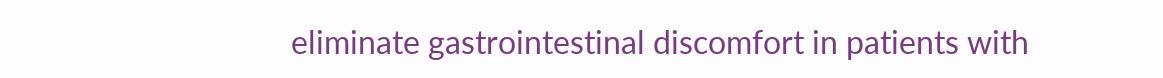eliminate gastrointestinal discomfort in patients with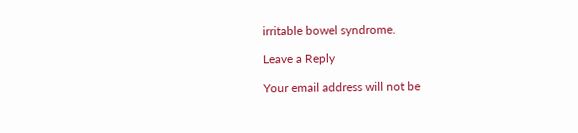irritable bowel syndrome.

Leave a Reply

Your email address will not be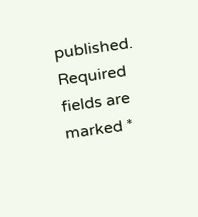published. Required fields are marked *